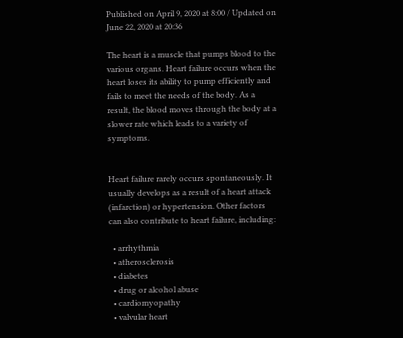Published on April 9, 2020 at 8:00 / Updated on June 22, 2020 at 20:36

The heart is a muscle that pumps blood to the various organs. Heart failure occurs when the heart loses its ability to pump efficiently and fails to meet the needs of the body. As a result, the blood moves through the body at a slower rate which leads to a variety of symptoms.


Heart failure rarely occurs spontaneously. It usually develops as a result of a heart attack (infarction) or hypertension. Other factors can also contribute to heart failure, including:

  • arrhythmia
  • atherosclerosis
  • diabetes
  • drug or alcohol abuse
  • cardiomyopathy
  • valvular heart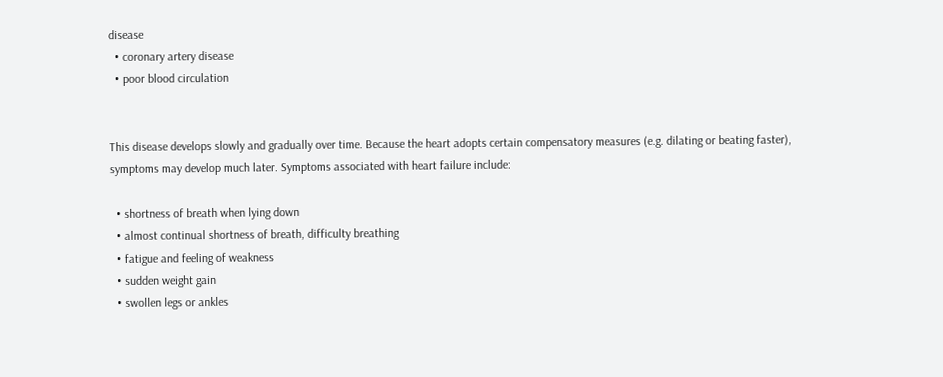disease
  • coronary artery disease
  • poor blood circulation


This disease develops slowly and gradually over time. Because the heart adopts certain compensatory measures (e.g. dilating or beating faster), symptoms may develop much later. Symptoms associated with heart failure include:

  • shortness of breath when lying down
  • almost continual shortness of breath, difficulty breathing
  • fatigue and feeling of weakness
  • sudden weight gain
  • swollen legs or ankles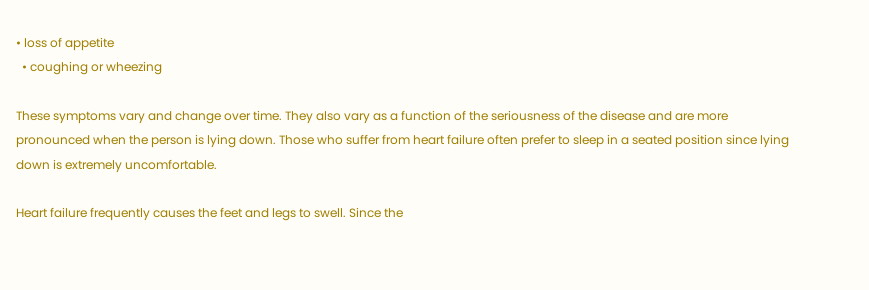• loss of appetite
  • coughing or wheezing

These symptoms vary and change over time. They also vary as a function of the seriousness of the disease and are more pronounced when the person is lying down. Those who suffer from heart failure often prefer to sleep in a seated position since lying down is extremely uncomfortable.

Heart failure frequently causes the feet and legs to swell. Since the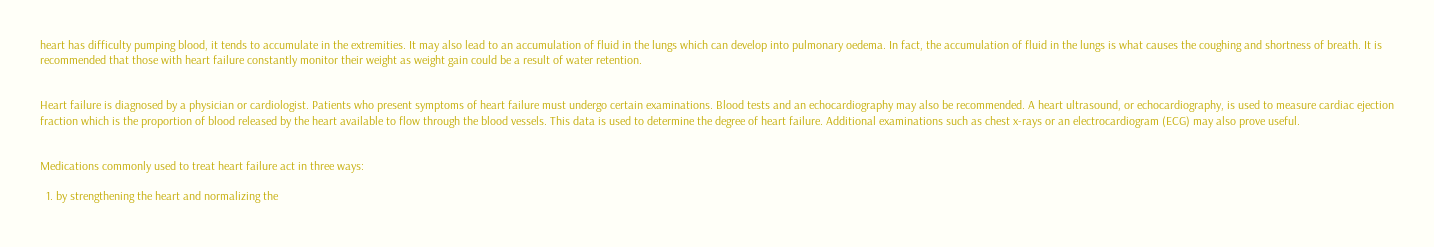heart has difficulty pumping blood, it tends to accumulate in the extremities. It may also lead to an accumulation of fluid in the lungs which can develop into pulmonary oedema. In fact, the accumulation of fluid in the lungs is what causes the coughing and shortness of breath. It is recommended that those with heart failure constantly monitor their weight as weight gain could be a result of water retention.


Heart failure is diagnosed by a physician or cardiologist. Patients who present symptoms of heart failure must undergo certain examinations. Blood tests and an echocardiography may also be recommended. A heart ultrasound, or echocardiography, is used to measure cardiac ejection fraction which is the proportion of blood released by the heart available to flow through the blood vessels. This data is used to determine the degree of heart failure. Additional examinations such as chest x-rays or an electrocardiogram (ECG) may also prove useful.


Medications commonly used to treat heart failure act in three ways:

  1. by strengthening the heart and normalizing the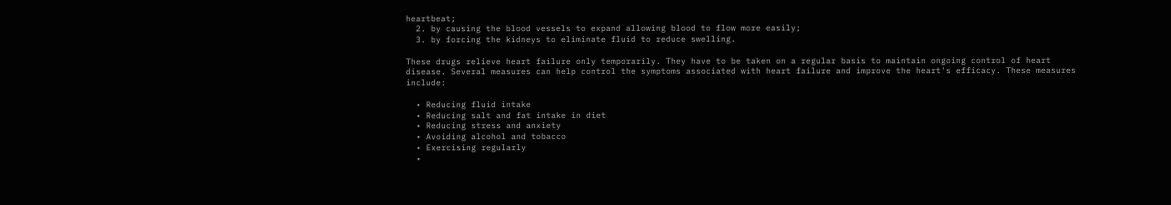heartbeat;
  2. by causing the blood vessels to expand allowing blood to flow more easily;
  3. by forcing the kidneys to eliminate fluid to reduce swelling.

These drugs relieve heart failure only temporarily. They have to be taken on a regular basis to maintain ongoing control of heart disease. Several measures can help control the symptoms associated with heart failure and improve the heart's efficacy. These measures include:

  • Reducing fluid intake
  • Reducing salt and fat intake in diet
  • Reducing stress and anxiety
  • Avoiding alcohol and tobacco
  • Exercising regularly
  •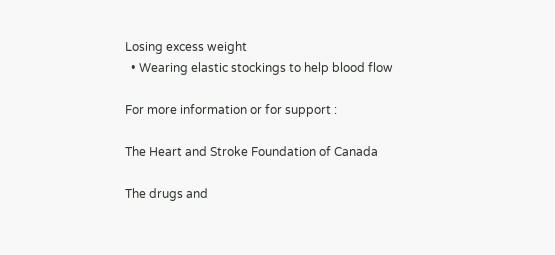Losing excess weight
  • Wearing elastic stockings to help blood flow

For more information or for support :

The Heart and Stroke Foundation of Canada

The drugs and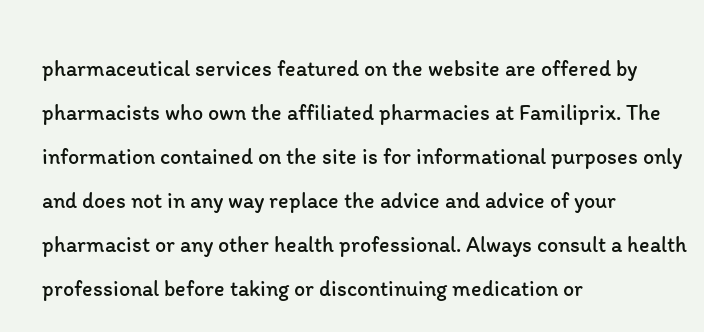pharmaceutical services featured on the website are offered by pharmacists who own the affiliated pharmacies at Familiprix. The information contained on the site is for informational purposes only and does not in any way replace the advice and advice of your pharmacist or any other health professional. Always consult a health professional before taking or discontinuing medication or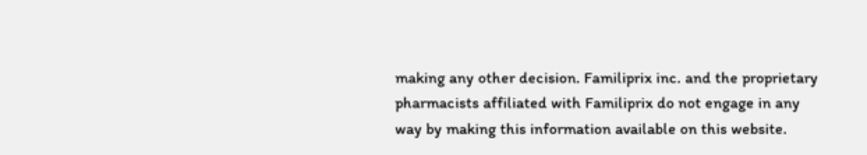making any other decision. Familiprix inc. and the proprietary pharmacists affiliated with Familiprix do not engage in any way by making this information available on this website.